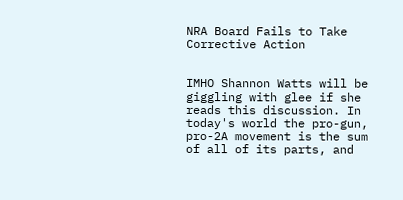NRA Board Fails to Take Corrective Action


IMHO Shannon Watts will be giggling with glee if she reads this discussion. In today's world the pro-gun, pro-2A movement is the sum of all of its parts, and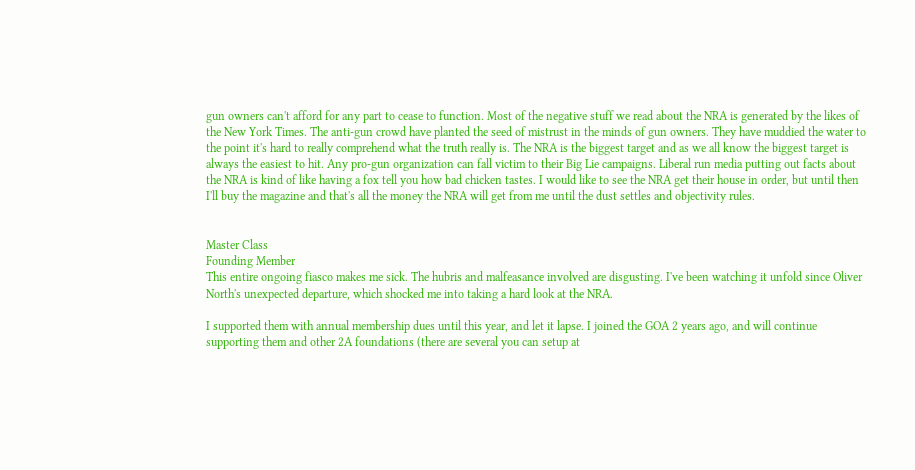gun owners can't afford for any part to cease to function. Most of the negative stuff we read about the NRA is generated by the likes of the New York Times. The anti-gun crowd have planted the seed of mistrust in the minds of gun owners. They have muddied the water to the point it's hard to really comprehend what the truth really is. The NRA is the biggest target and as we all know the biggest target is always the easiest to hit. Any pro-gun organization can fall victim to their Big Lie campaigns. Liberal run media putting out facts about the NRA is kind of like having a fox tell you how bad chicken tastes. I would like to see the NRA get their house in order, but until then I'll buy the magazine and that's all the money the NRA will get from me until the dust settles and objectivity rules.


Master Class
Founding Member
This entire ongoing fiasco makes me sick. The hubris and malfeasance involved are disgusting. I've been watching it unfold since Oliver North's unexpected departure, which shocked me into taking a hard look at the NRA.

I supported them with annual membership dues until this year, and let it lapse. I joined the GOA 2 years ago, and will continue supporting them and other 2A foundations (there are several you can setup at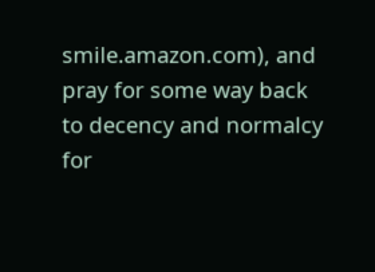smile.amazon.com), and pray for some way back to decency and normalcy for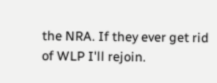the NRA. If they ever get rid of WLP I'll rejoin.